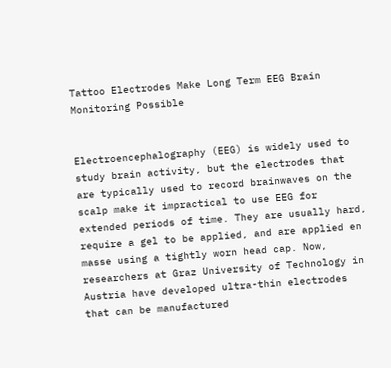Tattoo Electrodes Make Long Term EEG Brain Monitoring Possible


Electroencephalography (EEG) is widely used to study brain activity, but the electrodes that are typically used to record brainwaves on the scalp make it impractical to use EEG for extended periods of time. They are usually hard, require a gel to be applied, and are applied en masse using a tightly worn head cap. Now, researchers at Graz University of Technology in Austria have developed ultra-thin electrodes that can be manufactured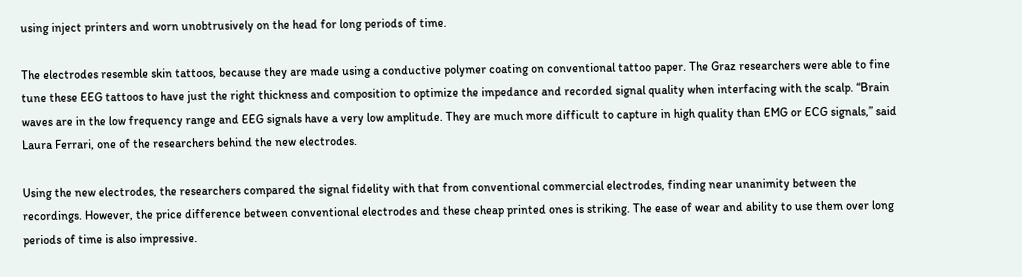using inject printers and worn unobtrusively on the head for long periods of time.

The electrodes resemble skin tattoos, because they are made using a conductive polymer coating on conventional tattoo paper. The Graz researchers were able to fine tune these EEG tattoos to have just the right thickness and composition to optimize the impedance and recorded signal quality when interfacing with the scalp. “Brain waves are in the low frequency range and EEG signals have a very low amplitude. They are much more difficult to capture in high quality than EMG or ECG signals,” said Laura Ferrari, one of the researchers behind the new electrodes.

Using the new electrodes, the researchers compared the signal fidelity with that from conventional commercial electrodes, finding near unanimity between the recordings. However, the price difference between conventional electrodes and these cheap printed ones is striking. The ease of wear and ability to use them over long periods of time is also impressive.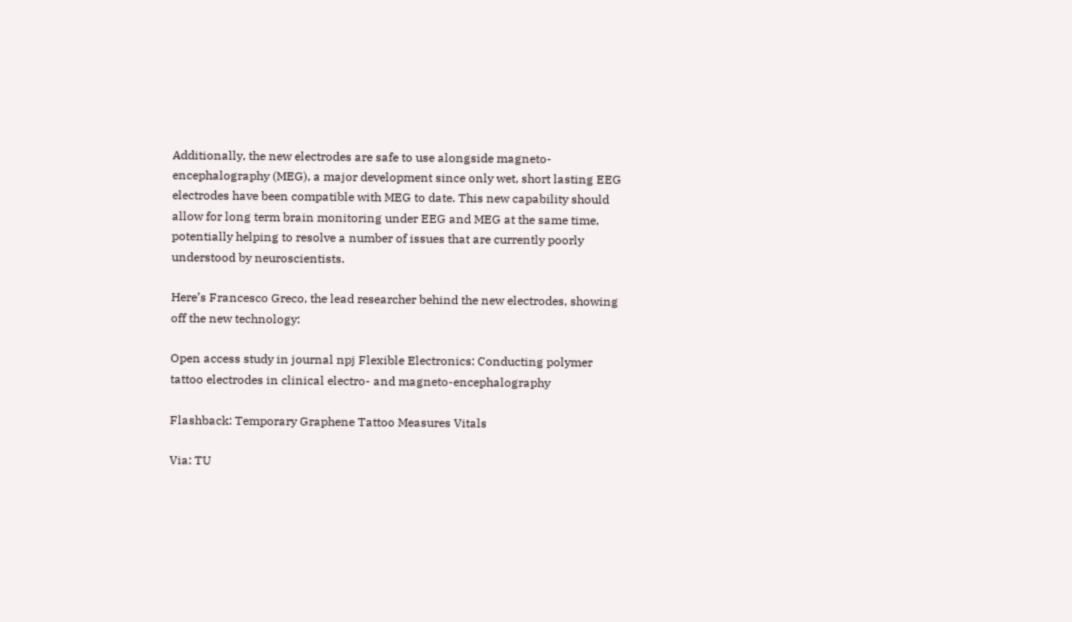Additionally, the new electrodes are safe to use alongside magneto-encephalography (MEG), a major development since only wet, short lasting EEG electrodes have been compatible with MEG to date. This new capability should allow for long term brain monitoring under EEG and MEG at the same time, potentially helping to resolve a number of issues that are currently poorly understood by neuroscientists.

Here’s Francesco Greco, the lead researcher behind the new electrodes, showing off the new technology:

Open access study in journal npj Flexible Electronics: Conducting polymer tattoo electrodes in clinical electro- and magneto-encephalography

Flashback: Temporary Graphene Tattoo Measures Vitals

Via: TU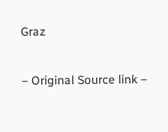Graz

– Original Source link –